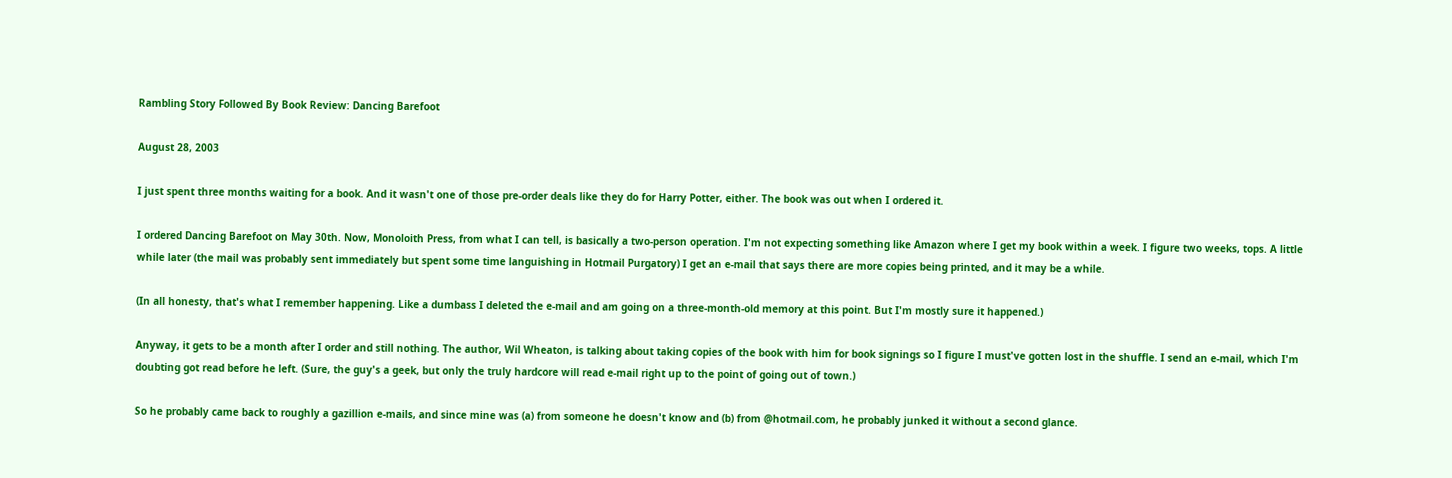Rambling Story Followed By Book Review: Dancing Barefoot

August 28, 2003

I just spent three months waiting for a book. And it wasn't one of those pre-order deals like they do for Harry Potter, either. The book was out when I ordered it.

I ordered Dancing Barefoot on May 30th. Now, Monoloith Press, from what I can tell, is basically a two-person operation. I'm not expecting something like Amazon where I get my book within a week. I figure two weeks, tops. A little while later (the mail was probably sent immediately but spent some time languishing in Hotmail Purgatory) I get an e-mail that says there are more copies being printed, and it may be a while.

(In all honesty, that's what I remember happening. Like a dumbass I deleted the e-mail and am going on a three-month-old memory at this point. But I'm mostly sure it happened.)

Anyway, it gets to be a month after I order and still nothing. The author, Wil Wheaton, is talking about taking copies of the book with him for book signings so I figure I must've gotten lost in the shuffle. I send an e-mail, which I'm doubting got read before he left. (Sure, the guy's a geek, but only the truly hardcore will read e-mail right up to the point of going out of town.)

So he probably came back to roughly a gazillion e-mails, and since mine was (a) from someone he doesn't know and (b) from @hotmail.com, he probably junked it without a second glance.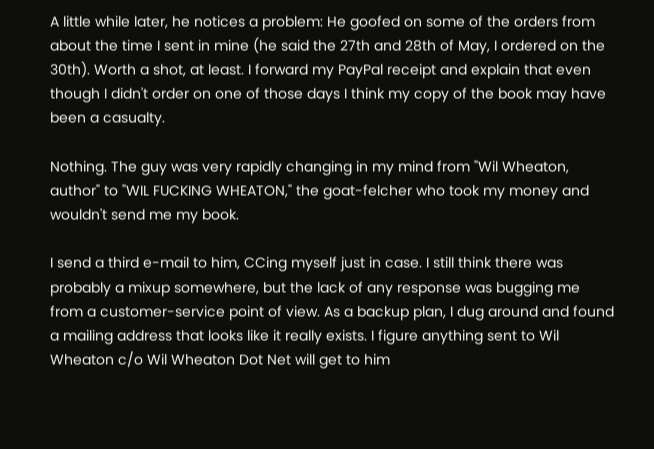A little while later, he notices a problem: He goofed on some of the orders from about the time I sent in mine (he said the 27th and 28th of May, I ordered on the 30th). Worth a shot, at least. I forward my PayPal receipt and explain that even though I didn't order on one of those days I think my copy of the book may have been a casualty.

Nothing. The guy was very rapidly changing in my mind from "Wil Wheaton, author" to "WIL FUCKING WHEATON," the goat-felcher who took my money and wouldn't send me my book.

I send a third e-mail to him, CCing myself just in case. I still think there was probably a mixup somewhere, but the lack of any response was bugging me from a customer-service point of view. As a backup plan, I dug around and found a mailing address that looks like it really exists. I figure anything sent to Wil Wheaton c/o Wil Wheaton Dot Net will get to him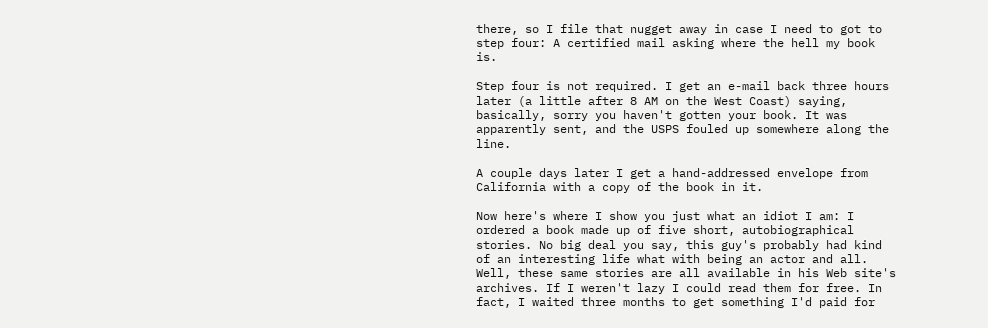there, so I file that nugget away in case I need to got to step four: A certified mail asking where the hell my book is.

Step four is not required. I get an e-mail back three hours later (a little after 8 AM on the West Coast) saying, basically, sorry you haven't gotten your book. It was apparently sent, and the USPS fouled up somewhere along the line.

A couple days later I get a hand-addressed envelope from California with a copy of the book in it.

Now here's where I show you just what an idiot I am: I ordered a book made up of five short, autobiographical stories. No big deal you say, this guy's probably had kind of an interesting life what with being an actor and all. Well, these same stories are all available in his Web site's archives. If I weren't lazy I could read them for free. In fact, I waited three months to get something I'd paid for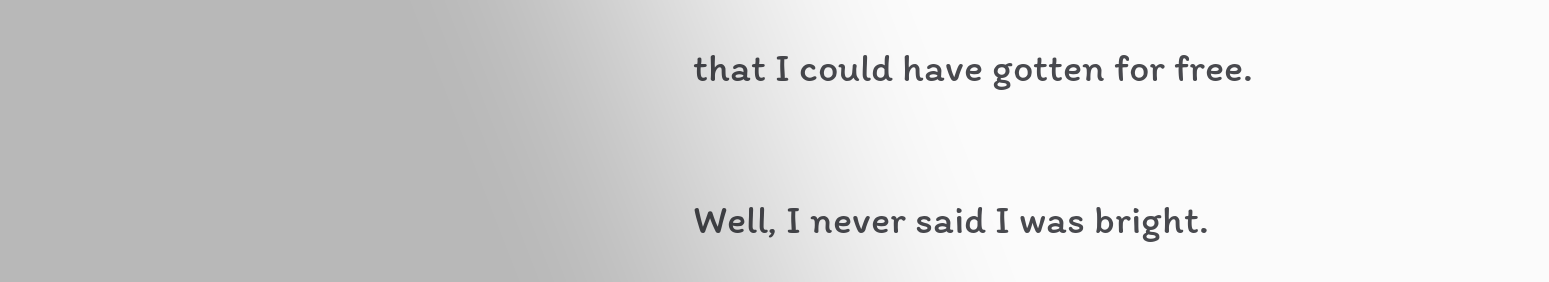that I could have gotten for free.

Well, I never said I was bright.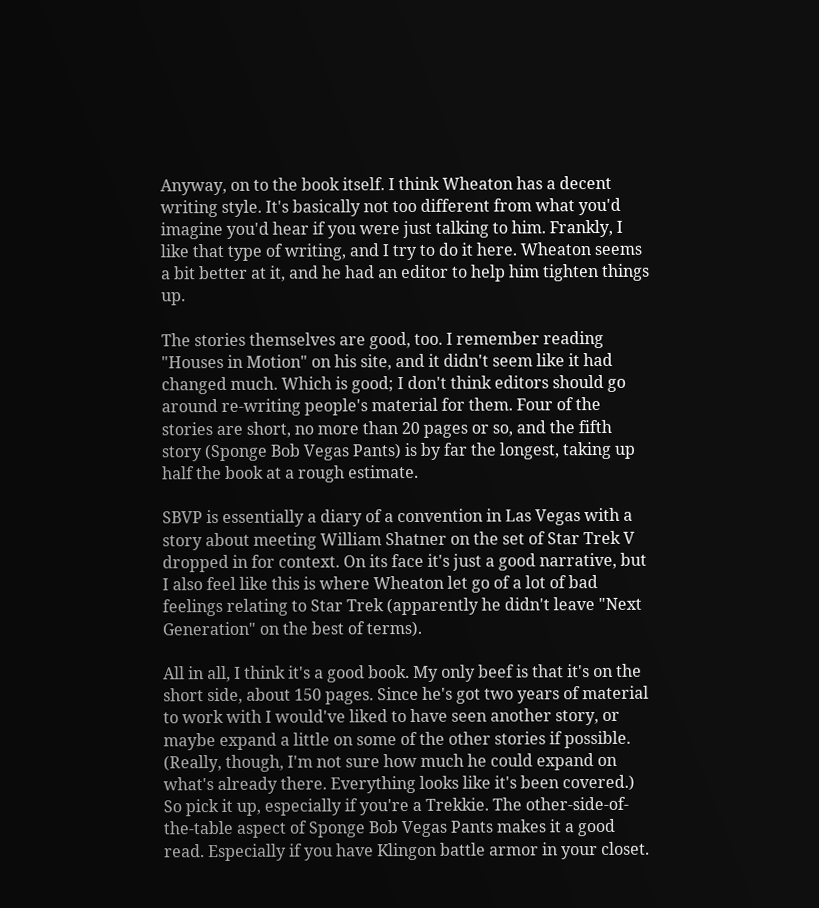Anyway, on to the book itself. I think Wheaton has a decent writing style. It's basically not too different from what you'd imagine you'd hear if you were just talking to him. Frankly, I like that type of writing, and I try to do it here. Wheaton seems a bit better at it, and he had an editor to help him tighten things up.

The stories themselves are good, too. I remember reading "Houses in Motion" on his site, and it didn't seem like it had changed much. Which is good; I don't think editors should go around re-writing people's material for them. Four of the stories are short, no more than 20 pages or so, and the fifth story (Sponge Bob Vegas Pants) is by far the longest, taking up half the book at a rough estimate.

SBVP is essentially a diary of a convention in Las Vegas with a story about meeting William Shatner on the set of Star Trek V dropped in for context. On its face it's just a good narrative, but I also feel like this is where Wheaton let go of a lot of bad feelings relating to Star Trek (apparently he didn't leave "Next Generation" on the best of terms).

All in all, I think it's a good book. My only beef is that it's on the short side, about 150 pages. Since he's got two years of material to work with I would've liked to have seen another story, or maybe expand a little on some of the other stories if possible. (Really, though, I'm not sure how much he could expand on what's already there. Everything looks like it's been covered.) So pick it up, especially if you're a Trekkie. The other-side-of-the-table aspect of Sponge Bob Vegas Pants makes it a good read. Especially if you have Klingon battle armor in your closet.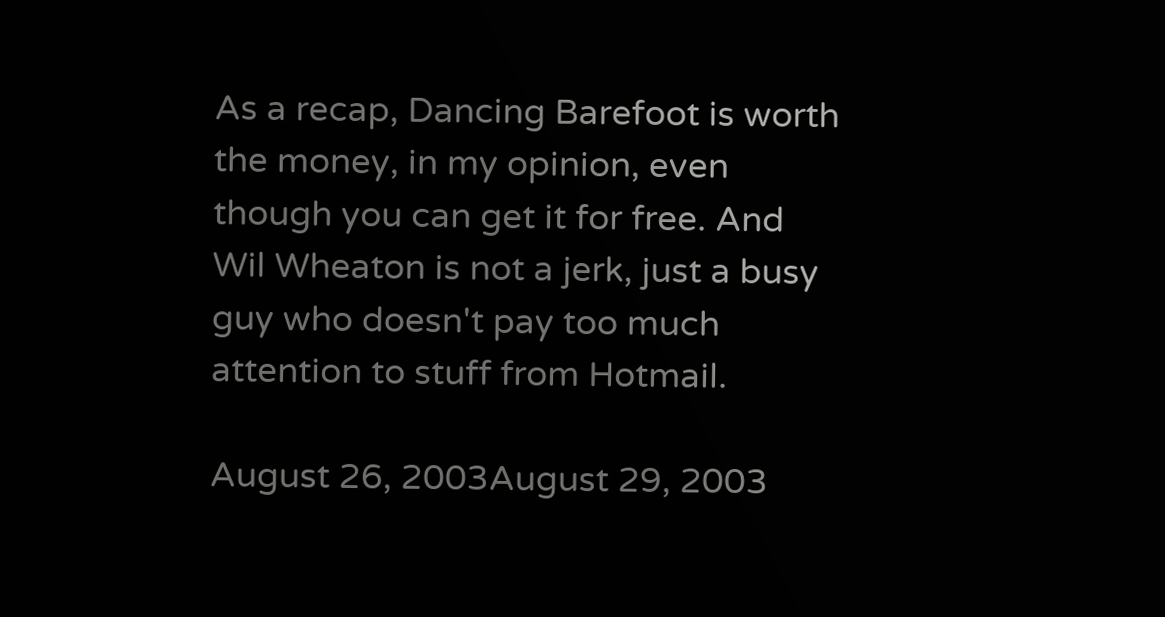As a recap, Dancing Barefoot is worth the money, in my opinion, even though you can get it for free. And Wil Wheaton is not a jerk, just a busy guy who doesn't pay too much attention to stuff from Hotmail.

August 26, 2003August 29, 2003